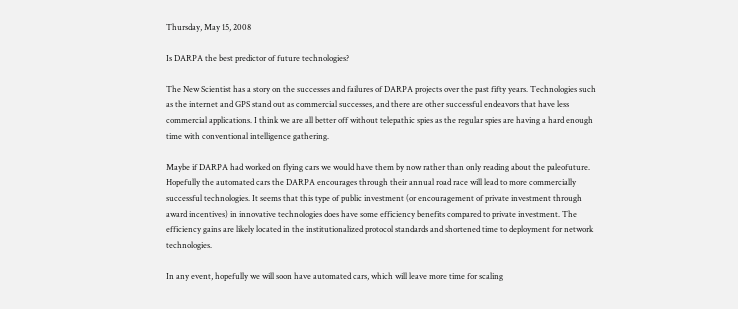Thursday, May 15, 2008

Is DARPA the best predictor of future technologies?

The New Scientist has a story on the successes and failures of DARPA projects over the past fifty years. Technologies such as the internet and GPS stand out as commercial successes, and there are other successful endeavors that have less commercial applications. I think we are all better off without telepathic spies as the regular spies are having a hard enough time with conventional intelligence gathering.

Maybe if DARPA had worked on flying cars we would have them by now rather than only reading about the paleofuture. Hopefully the automated cars the DARPA encourages through their annual road race will lead to more commercially successful technologies. It seems that this type of public investment (or encouragement of private investment through award incentives) in innovative technologies does have some efficiency benefits compared to private investment. The efficiency gains are likely located in the institutionalized protocol standards and shortened time to deployment for network technologies.

In any event, hopefully we will soon have automated cars, which will leave more time for scaling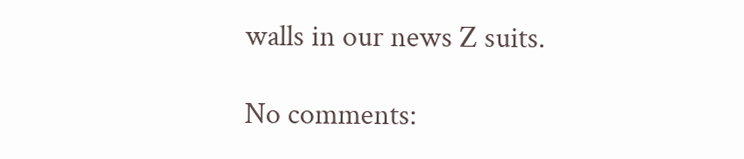walls in our news Z suits.

No comments: